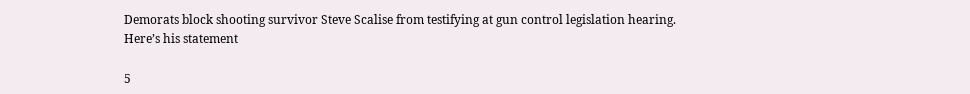Demorats block shooting survivor Steve Scalise from testifying at gun control legislation hearing. Here’s his statement

5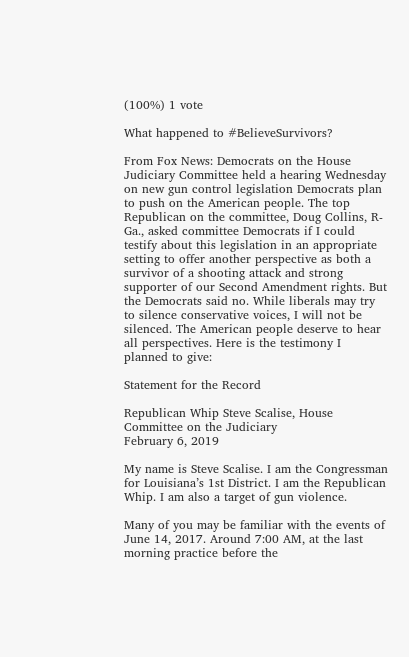(100%) 1 vote

What happened to #BelieveSurvivors?

From Fox News: Democrats on the House Judiciary Committee held a hearing Wednesday on new gun control legislation Democrats plan to push on the American people. The top Republican on the committee, Doug Collins, R-Ga., asked committee Democrats if I could testify about this legislation in an appropriate setting to offer another perspective as both a survivor of a shooting attack and strong supporter of our Second Amendment rights. But the Democrats said no. While liberals may try to silence conservative voices, I will not be silenced. The American people deserve to hear all perspectives. Here is the testimony I planned to give:

Statement for the Record

Republican Whip Steve Scalise, House Committee on the Judiciary
February 6, 2019

My name is Steve Scalise. I am the Congressman for Louisiana’s 1st District. I am the Republican Whip. I am also a target of gun violence.

Many of you may be familiar with the events of June 14, 2017. Around 7:00 AM, at the last morning practice before the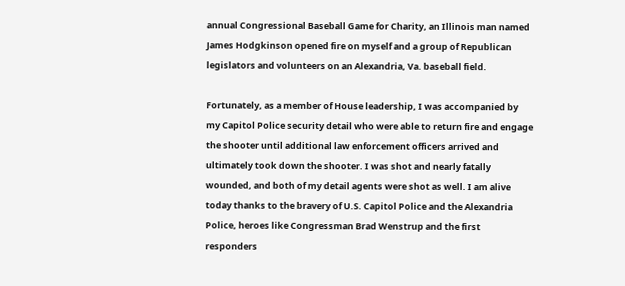annual Congressional Baseball Game for Charity, an Illinois man named James Hodgkinson opened fire on myself and a group of Republican legislators and volunteers on an Alexandria, Va. baseball field.

Fortunately, as a member of House leadership, I was accompanied by my Capitol Police security detail who were able to return fire and engage the shooter until additional law enforcement officers arrived and ultimately took down the shooter. I was shot and nearly fatally wounded, and both of my detail agents were shot as well. I am alive today thanks to the bravery of U.S. Capitol Police and the Alexandria Police, heroes like Congressman Brad Wenstrup and the first responders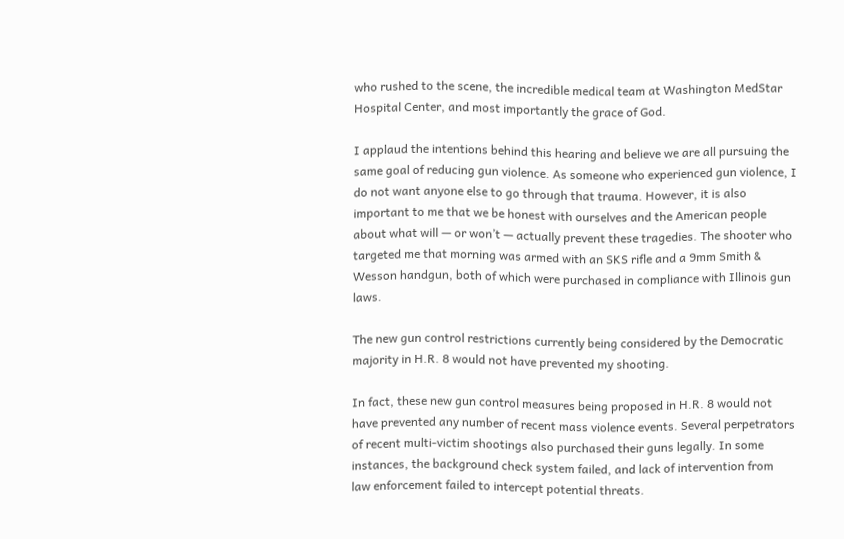who rushed to the scene, the incredible medical team at Washington MedStar Hospital Center, and most importantly the grace of God.

I applaud the intentions behind this hearing and believe we are all pursuing the same goal of reducing gun violence. As someone who experienced gun violence, I do not want anyone else to go through that trauma. However, it is also important to me that we be honest with ourselves and the American people about what will — or won’t — actually prevent these tragedies. The shooter who targeted me that morning was armed with an SKS rifle and a 9mm Smith & Wesson handgun, both of which were purchased in compliance with Illinois gun laws.

The new gun control restrictions currently being considered by the Democratic majority in H.R. 8 would not have prevented my shooting.

In fact, these new gun control measures being proposed in H.R. 8 would not have prevented any number of recent mass violence events. Several perpetrators of recent multi-victim shootings also purchased their guns legally. In some instances, the background check system failed, and lack of intervention from law enforcement failed to intercept potential threats.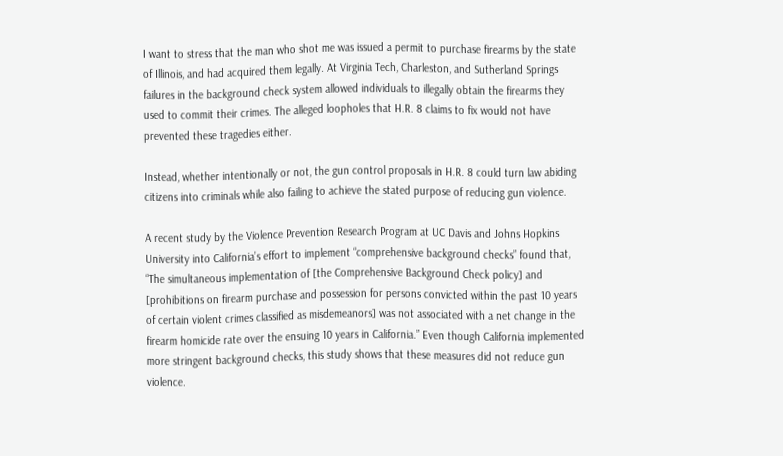I want to stress that the man who shot me was issued a permit to purchase firearms by the state of Illinois, and had acquired them legally. At Virginia Tech, Charleston, and Sutherland Springs failures in the background check system allowed individuals to illegally obtain the firearms they used to commit their crimes. The alleged loopholes that H.R. 8 claims to fix would not have prevented these tragedies either.

Instead, whether intentionally or not, the gun control proposals in H.R. 8 could turn law abiding citizens into criminals while also failing to achieve the stated purpose of reducing gun violence.

A recent study by the Violence Prevention Research Program at UC Davis and Johns Hopkins University into California’s effort to implement “comprehensive background checks” found that, “The simultaneous implementation of [the Comprehensive Background Check policy] and [prohibitions on firearm purchase and possession for persons convicted within the past 10 years of certain violent crimes classified as misdemeanors] was not associated with a net change in the firearm homicide rate over the ensuing 10 years in California.” Even though California implemented more stringent background checks, this study shows that these measures did not reduce gun violence.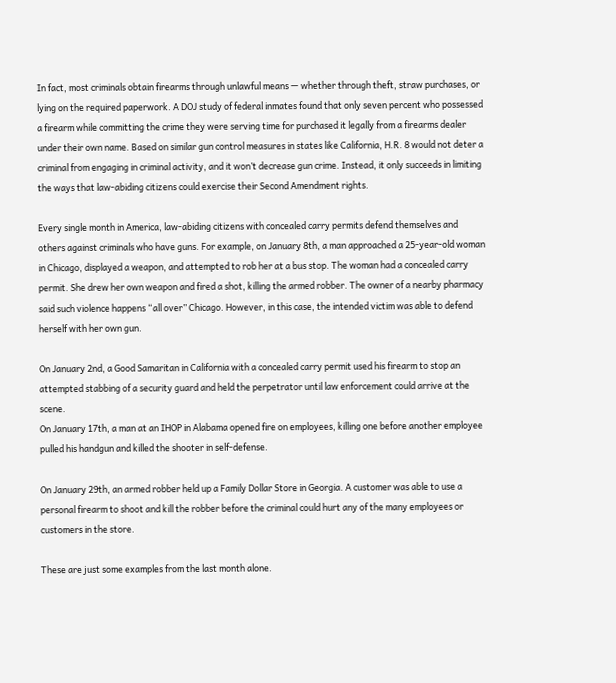In fact, most criminals obtain firearms through unlawful means — whether through theft, straw purchases, or lying on the required paperwork. A DOJ study of federal inmates found that only seven percent who possessed a firearm while committing the crime they were serving time for purchased it legally from a firearms dealer under their own name. Based on similar gun control measures in states like California, H.R. 8 would not deter a criminal from engaging in criminal activity, and it won’t decrease gun crime. Instead, it only succeeds in limiting the ways that law-abiding citizens could exercise their Second Amendment rights.

Every single month in America, law-abiding citizens with concealed carry permits defend themselves and others against criminals who have guns. For example, on January 8th, a man approached a 25-year-old woman in Chicago, displayed a weapon, and attempted to rob her at a bus stop. The woman had a concealed carry permit. She drew her own weapon and fired a shot, killing the armed robber. The owner of a nearby pharmacy said such violence happens “all over” Chicago. However, in this case, the intended victim was able to defend herself with her own gun.

On January 2nd, a Good Samaritan in California with a concealed carry permit used his firearm to stop an attempted stabbing of a security guard and held the perpetrator until law enforcement could arrive at the scene.
On January 17th, a man at an IHOP in Alabama opened fire on employees, killing one before another employee pulled his handgun and killed the shooter in self-defense.

On January 29th, an armed robber held up a Family Dollar Store in Georgia. A customer was able to use a personal firearm to shoot and kill the robber before the criminal could hurt any of the many employees or customers in the store.

These are just some examples from the last month alone.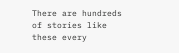There are hundreds of stories like these every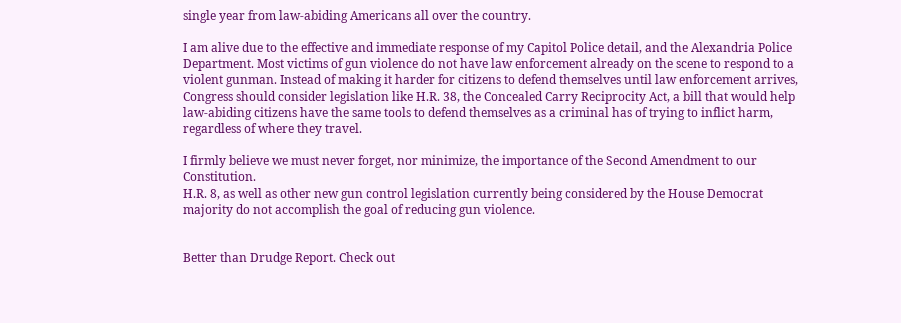single year from law-abiding Americans all over the country.

I am alive due to the effective and immediate response of my Capitol Police detail, and the Alexandria Police Department. Most victims of gun violence do not have law enforcement already on the scene to respond to a violent gunman. Instead of making it harder for citizens to defend themselves until law enforcement arrives, Congress should consider legislation like H.R. 38, the Concealed Carry Reciprocity Act, a bill that would help law-abiding citizens have the same tools to defend themselves as a criminal has of trying to inflict harm, regardless of where they travel.

I firmly believe we must never forget, nor minimize, the importance of the Second Amendment to our Constitution.
H.R. 8, as well as other new gun control legislation currently being considered by the House Democrat majority do not accomplish the goal of reducing gun violence.


Better than Drudge Report. Check out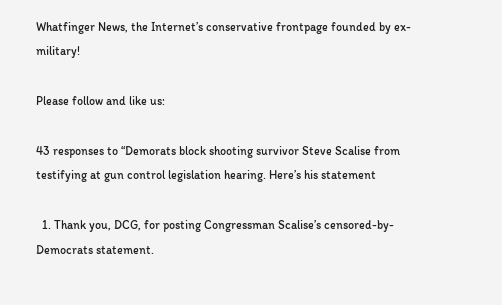Whatfinger News, the Internet’s conservative frontpage founded by ex-military!

Please follow and like us:

43 responses to “Demorats block shooting survivor Steve Scalise from testifying at gun control legislation hearing. Here’s his statement

  1. Thank you, DCG, for posting Congressman Scalise’s censored-by-Democrats statement.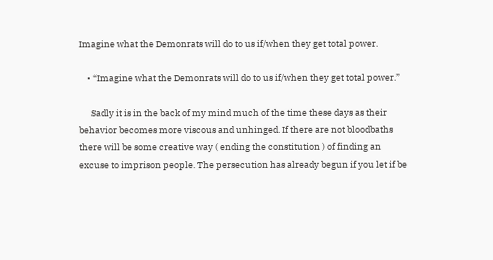Imagine what the Demonrats will do to us if/when they get total power.

    • “Imagine what the Demonrats will do to us if/when they get total power.”

      Sadly it is in the back of my mind much of the time these days as their behavior becomes more viscous and unhinged. If there are not bloodbaths there will be some creative way ( ending the constitution ) of finding an excuse to imprison people. The persecution has already begun if you let if be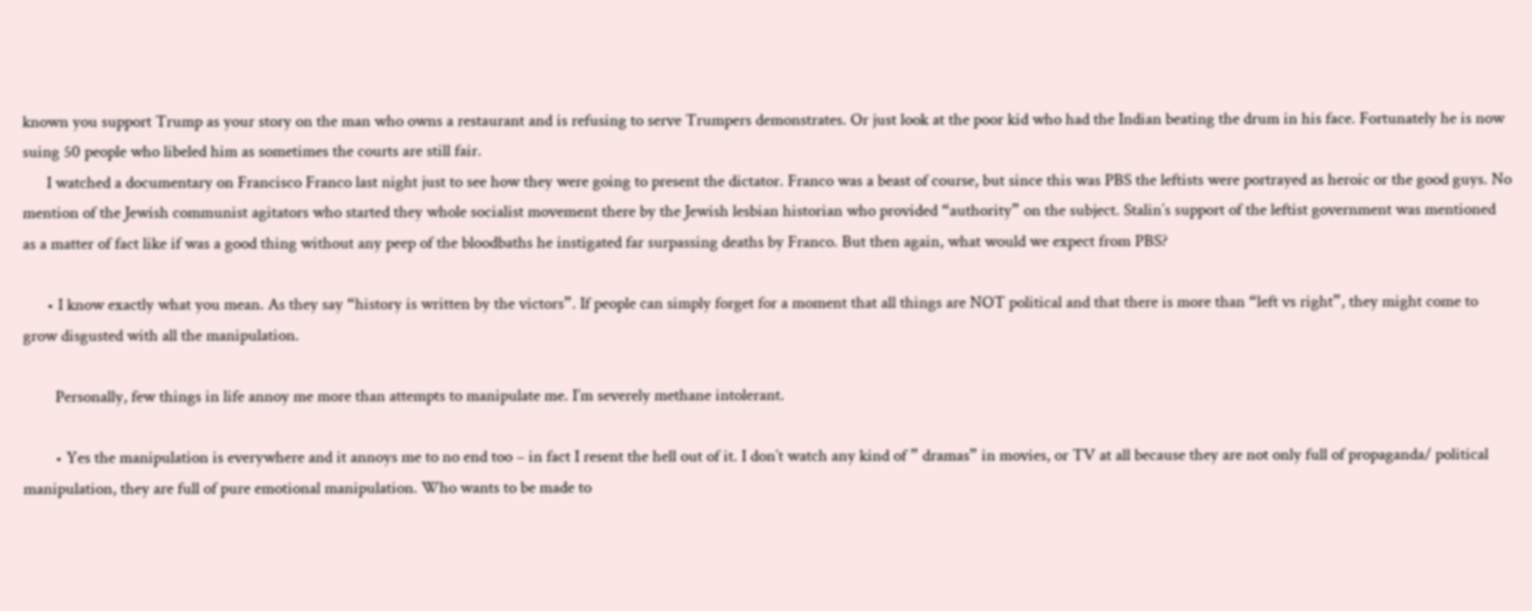known you support Trump as your story on the man who owns a restaurant and is refusing to serve Trumpers demonstrates. Or just look at the poor kid who had the Indian beating the drum in his face. Fortunately he is now suing 50 people who libeled him as sometimes the courts are still fair.
      I watched a documentary on Francisco Franco last night just to see how they were going to present the dictator. Franco was a beast of course, but since this was PBS the leftists were portrayed as heroic or the good guys. No mention of the Jewish communist agitators who started they whole socialist movement there by the Jewish lesbian historian who provided “authority” on the subject. Stalin’s support of the leftist government was mentioned as a matter of fact like if was a good thing without any peep of the bloodbaths he instigated far surpassing deaths by Franco. But then again, what would we expect from PBS?

      • I know exactly what you mean. As they say “history is written by the victors”. If people can simply forget for a moment that all things are NOT political and that there is more than “left vs right”, they might come to grow disgusted with all the manipulation.

        Personally, few things in life annoy me more than attempts to manipulate me. I’m severely methane intolerant.

        • Yes the manipulation is everywhere and it annoys me to no end too – in fact I resent the hell out of it. I don’t watch any kind of ” dramas” in movies, or TV at all because they are not only full of propaganda/ political manipulation, they are full of pure emotional manipulation. Who wants to be made to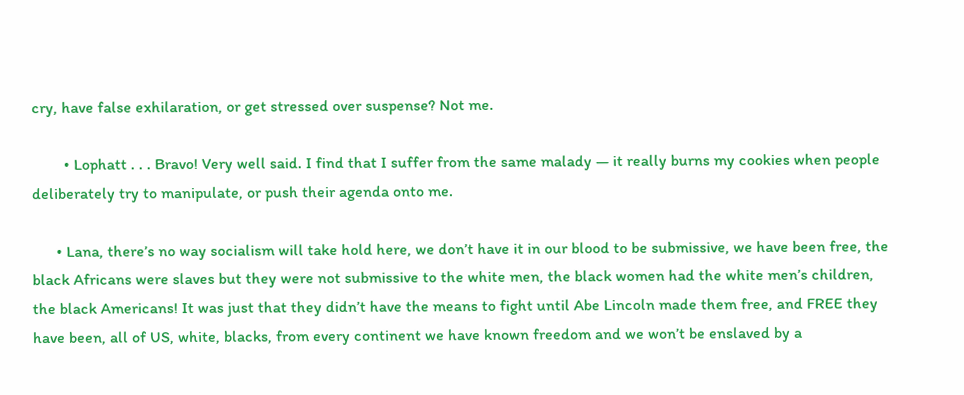cry, have false exhilaration, or get stressed over suspense? Not me.

        • Lophatt . . . Bravo! Very well said. I find that I suffer from the same malady — it really burns my cookies when people deliberately try to manipulate, or push their agenda onto me.

      • Lana, there’s no way socialism will take hold here, we don’t have it in our blood to be submissive, we have been free, the black Africans were slaves but they were not submissive to the white men, the black women had the white men’s children, the black Americans! It was just that they didn’t have the means to fight until Abe Lincoln made them free, and FREE they have been, all of US, white, blacks, from every continent we have known freedom and we won’t be enslaved by a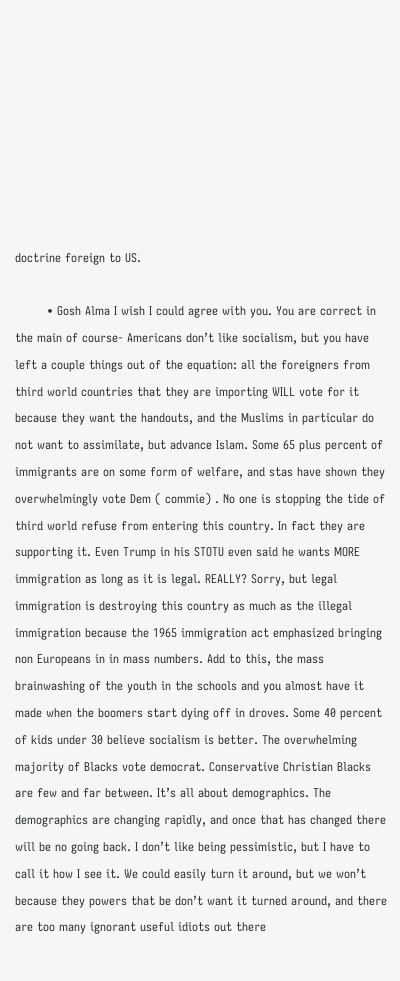doctrine foreign to US.

        • Gosh Alma I wish I could agree with you. You are correct in the main of course- Americans don’t like socialism, but you have left a couple things out of the equation: all the foreigners from third world countries that they are importing WILL vote for it because they want the handouts, and the Muslims in particular do not want to assimilate, but advance Islam. Some 65 plus percent of immigrants are on some form of welfare, and stas have shown they overwhelmingly vote Dem ( commie) . No one is stopping the tide of third world refuse from entering this country. In fact they are supporting it. Even Trump in his STOTU even said he wants MORE immigration as long as it is legal. REALLY? Sorry, but legal immigration is destroying this country as much as the illegal immigration because the 1965 immigration act emphasized bringing non Europeans in in mass numbers. Add to this, the mass brainwashing of the youth in the schools and you almost have it made when the boomers start dying off in droves. Some 40 percent of kids under 30 believe socialism is better. The overwhelming majority of Blacks vote democrat. Conservative Christian Blacks are few and far between. It’s all about demographics. The demographics are changing rapidly, and once that has changed there will be no going back. I don’t like being pessimistic, but I have to call it how I see it. We could easily turn it around, but we won’t because they powers that be don’t want it turned around, and there are too many ignorant useful idiots out there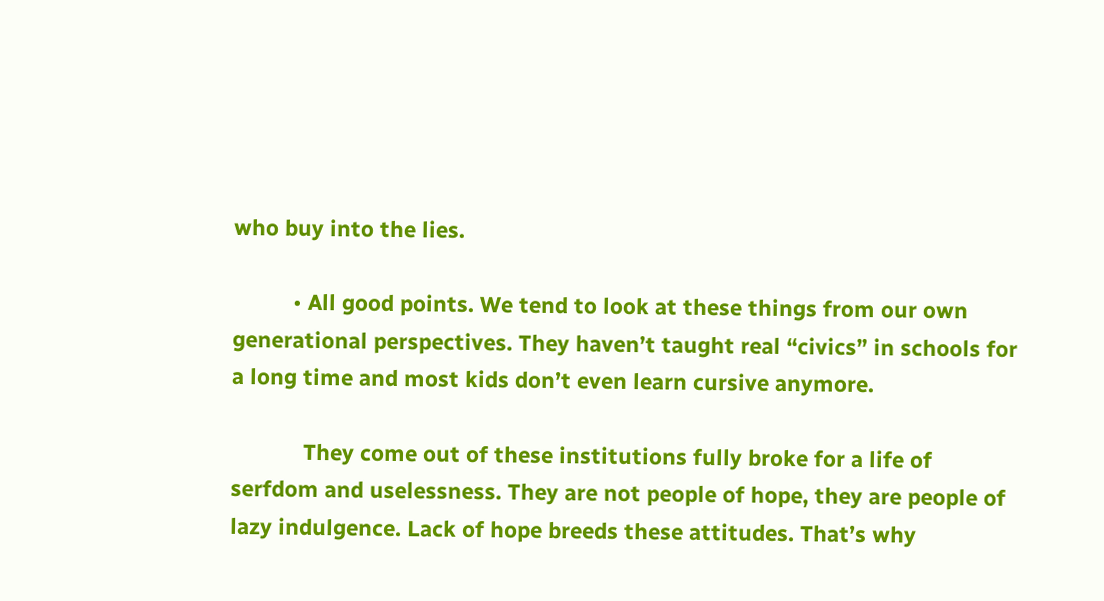who buy into the lies.

          • All good points. We tend to look at these things from our own generational perspectives. They haven’t taught real “civics” in schools for a long time and most kids don’t even learn cursive anymore.

            They come out of these institutions fully broke for a life of serfdom and uselessness. They are not people of hope, they are people of lazy indulgence. Lack of hope breeds these attitudes. That’s why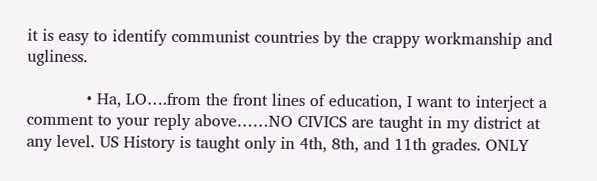it is easy to identify communist countries by the crappy workmanship and ugliness.

            • Ha, LO….from the front lines of education, I want to interject a comment to your reply above……NO CIVICS are taught in my district at any level. US History is taught only in 4th, 8th, and 11th grades. ONLY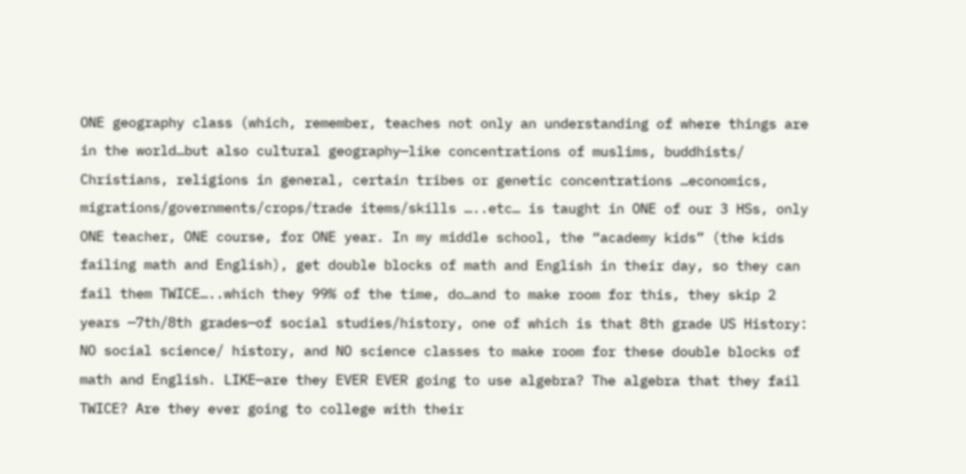ONE geography class (which, remember, teaches not only an understanding of where things are in the world…but also cultural geography—like concentrations of muslims, buddhists/ Christians, religions in general, certain tribes or genetic concentrations …economics, migrations/governments/crops/trade items/skills …..etc… is taught in ONE of our 3 HSs, only ONE teacher, ONE course, for ONE year. In my middle school, the “academy kids” (the kids failing math and English), get double blocks of math and English in their day, so they can fail them TWICE…..which they 99% of the time, do…and to make room for this, they skip 2 years —7th/8th grades—of social studies/history, one of which is that 8th grade US History: NO social science/ history, and NO science classes to make room for these double blocks of math and English. LIKE—are they EVER EVER going to use algebra? The algebra that they fail TWICE? Are they ever going to college with their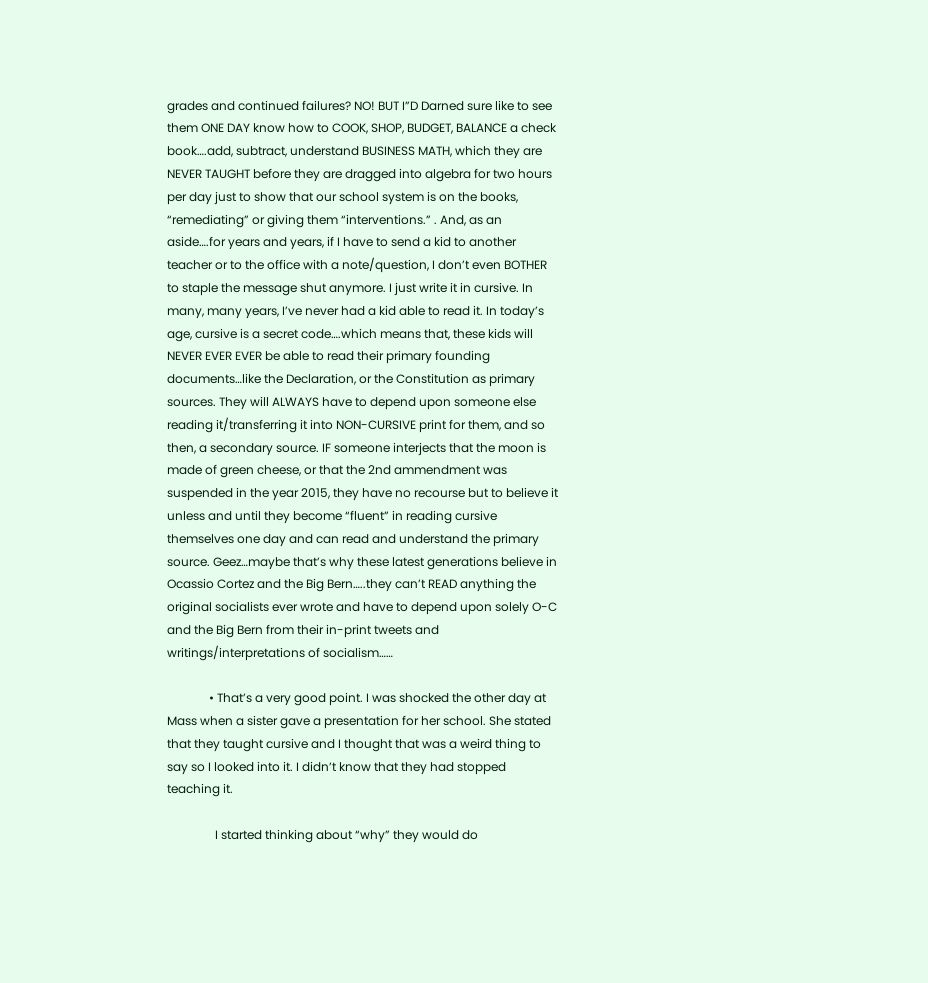grades and continued failures? NO! BUT I”D Darned sure like to see them ONE DAY know how to COOK, SHOP, BUDGET, BALANCE a check book….add, subtract, understand BUSINESS MATH, which they are NEVER TAUGHT before they are dragged into algebra for two hours per day just to show that our school system is on the books, “remediating” or giving them “interventions.” . And, as an aside….for years and years, if I have to send a kid to another teacher or to the office with a note/question, I don’t even BOTHER to staple the message shut anymore. I just write it in cursive. In many, many years, I’ve never had a kid able to read it. In today’s age, cursive is a secret code….which means that, these kids will NEVER EVER EVER be able to read their primary founding documents…like the Declaration, or the Constitution as primary sources. They will ALWAYS have to depend upon someone else reading it/transferring it into NON-CURSIVE print for them, and so then, a secondary source. IF someone interjects that the moon is made of green cheese, or that the 2nd ammendment was suspended in the year 2015, they have no recourse but to believe it unless and until they become “fluent” in reading cursive themselves one day and can read and understand the primary source. Geez…maybe that’s why these latest generations believe in Ocassio Cortez and the Big Bern…..they can’t READ anything the original socialists ever wrote and have to depend upon solely O-C and the Big Bern from their in-print tweets and writings/interpretations of socialism……

              • That’s a very good point. I was shocked the other day at Mass when a sister gave a presentation for her school. She stated that they taught cursive and I thought that was a weird thing to say so I looked into it. I didn’t know that they had stopped teaching it.

                I started thinking about “why” they would do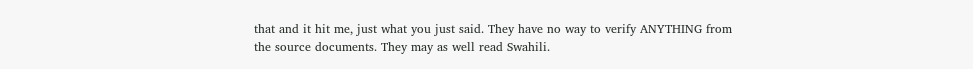that and it hit me, just what you just said. They have no way to verify ANYTHING from the source documents. They may as well read Swahili.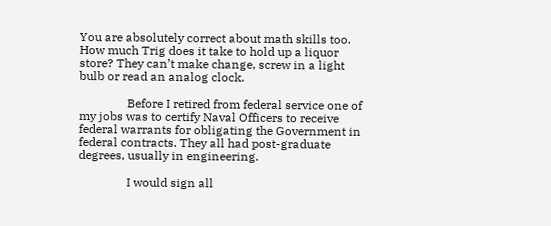You are absolutely correct about math skills too. How much Trig does it take to hold up a liquor store? They can’t make change, screw in a light bulb or read an analog clock.

                Before I retired from federal service one of my jobs was to certify Naval Officers to receive federal warrants for obligating the Government in federal contracts. They all had post-graduate degrees, usually in engineering.

                I would sign all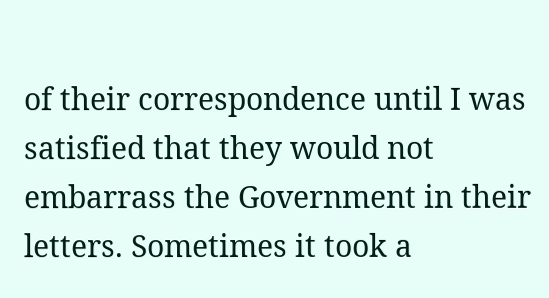of their correspondence until I was satisfied that they would not embarrass the Government in their letters. Sometimes it took a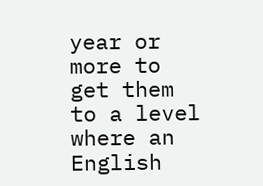year or more to get them to a level where an English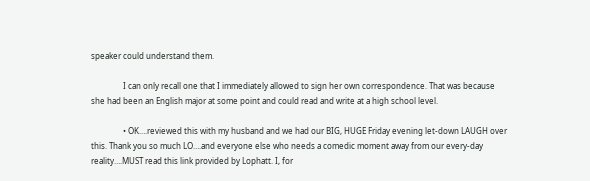speaker could understand them.

                I can only recall one that I immediately allowed to sign her own correspondence. That was because she had been an English major at some point and could read and write at a high school level.

                • OK….reviewed this with my husband and we had our BIG, HUGE Friday evening let-down LAUGH over this. Thank you so much LO….and everyone else who needs a comedic moment away from our every-day reality….MUST read this link provided by Lophatt. I, for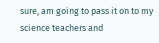sure, am going to pass it on to my science teachers and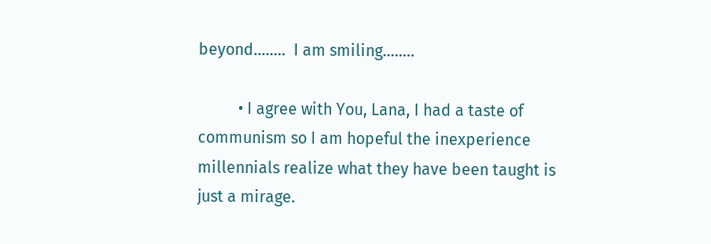beyond……..  I am smiling……..

          • I agree with You, Lana, I had a taste of communism so I am hopeful the inexperience millennials realize what they have been taught is just a mirage.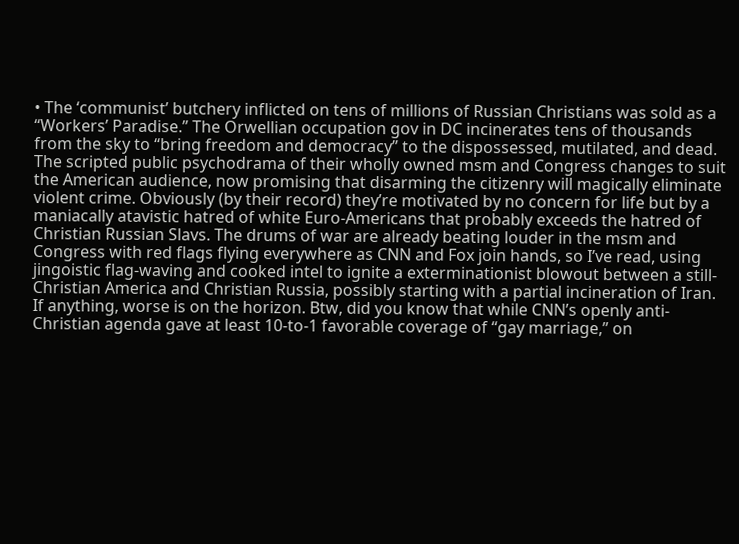• The ‘communist’ butchery inflicted on tens of millions of Russian Christians was sold as a “Workers’ Paradise.” The Orwellian occupation gov in DC incinerates tens of thousands from the sky to “bring freedom and democracy” to the dispossessed, mutilated, and dead. The scripted public psychodrama of their wholly owned msm and Congress changes to suit the American audience, now promising that disarming the citizenry will magically eliminate violent crime. Obviously (by their record) they’re motivated by no concern for life but by a maniacally atavistic hatred of white Euro-Americans that probably exceeds the hatred of Christian Russian Slavs. The drums of war are already beating louder in the msm and Congress with red flags flying everywhere as CNN and Fox join hands, so I’ve read, using jingoistic flag-waving and cooked intel to ignite a exterminationist blowout between a still-Christian America and Christian Russia, possibly starting with a partial incineration of Iran. If anything, worse is on the horizon. Btw, did you know that while CNN’s openly anti-Christian agenda gave at least 10-to-1 favorable coverage of “gay marriage,” on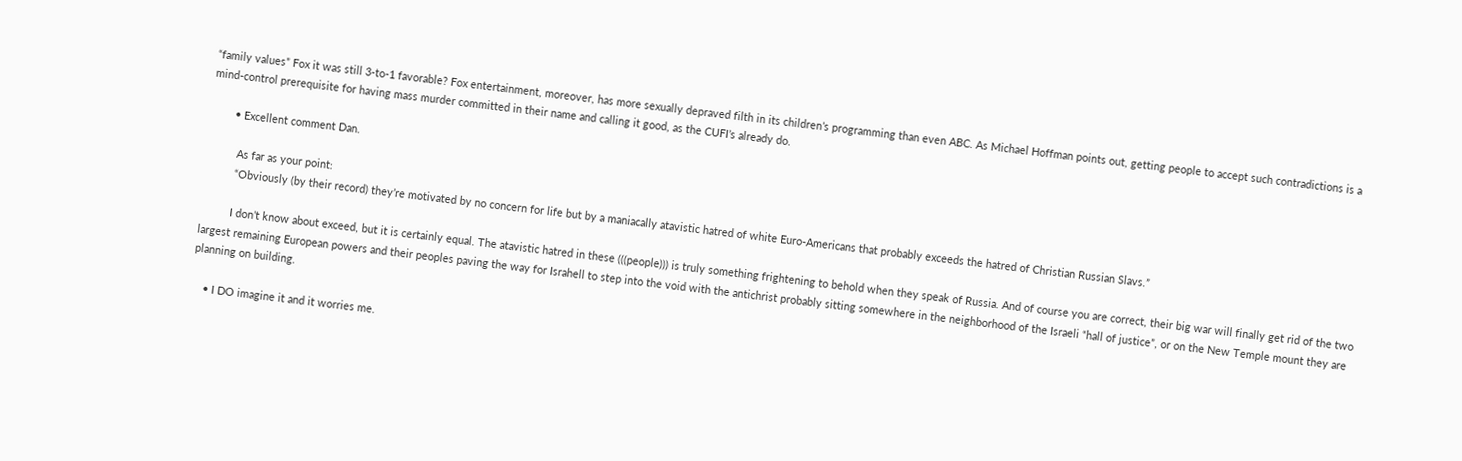“family values” Fox it was still 3-to-1 favorable? Fox entertainment, moreover, has more sexually depraved filth in its children’s programming than even ABC. As Michael Hoffman points out, getting people to accept such contradictions is a mind-control prerequisite for having mass murder committed in their name and calling it good, as the CUFI’s already do.

        • Excellent comment Dan.

          As far as your point:
          “Obviously (by their record) they’re motivated by no concern for life but by a maniacally atavistic hatred of white Euro-Americans that probably exceeds the hatred of Christian Russian Slavs.”

          I don’t know about exceed, but it is certainly equal. The atavistic hatred in these (((people))) is truly something frightening to behold when they speak of Russia. And of course you are correct, their big war will finally get rid of the two largest remaining European powers and their peoples paving the way for Israhell to step into the void with the antichrist probably sitting somewhere in the neighborhood of the Israeli “hall of justice”, or on the New Temple mount they are planning on building.

    • I DO imagine it and it worries me.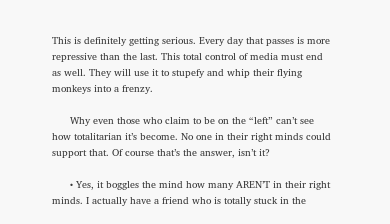This is definitely getting serious. Every day that passes is more repressive than the last. This total control of media must end as well. They will use it to stupefy and whip their flying monkeys into a frenzy.

      Why even those who claim to be on the “left” can’t see how totalitarian it’s become. No one in their right minds could support that. Of course that’s the answer, isn’t it?

      • Yes, it boggles the mind how many AREN’T in their right minds. I actually have a friend who is totally stuck in the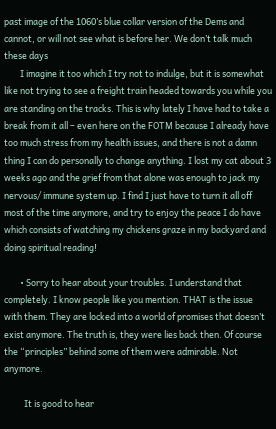past image of the 1060’s blue collar version of the Dems and cannot, or will not see what is before her. We don’t talk much these days
        I imagine it too which I try not to indulge, but it is somewhat like not trying to see a freight train headed towards you while you are standing on the tracks. This is why lately I have had to take a break from it all – even here on the FOTM because I already have too much stress from my health issues, and there is not a damn thing I can do personally to change anything. I lost my cat about 3 weeks ago and the grief from that alone was enough to jack my nervous/ immune system up. I find I just have to turn it all off most of the time anymore, and try to enjoy the peace I do have which consists of watching my chickens graze in my backyard and doing spiritual reading!

        • Sorry to hear about your troubles. I understand that completely. I know people like you mention. THAT is the issue with them. They are locked into a world of promises that doesn’t exist anymore. The truth is, they were lies back then. Of course the “principles” behind some of them were admirable. Not anymore.

          It is good to hear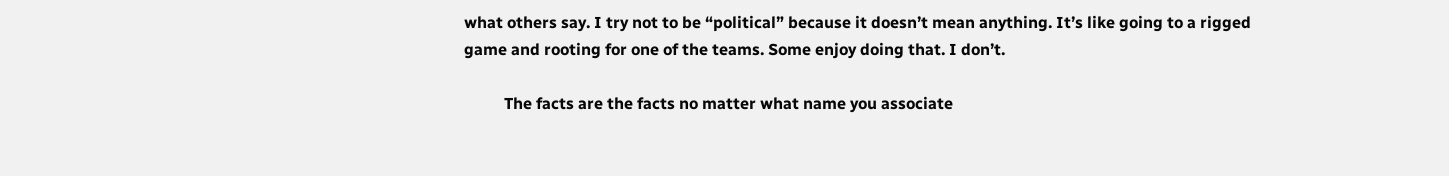what others say. I try not to be “political” because it doesn’t mean anything. It’s like going to a rigged game and rooting for one of the teams. Some enjoy doing that. I don’t.

          The facts are the facts no matter what name you associate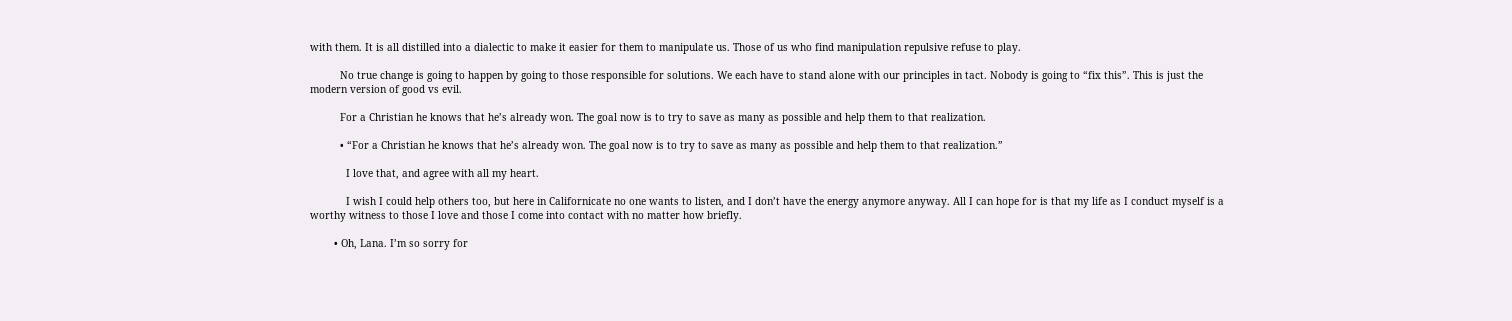with them. It is all distilled into a dialectic to make it easier for them to manipulate us. Those of us who find manipulation repulsive refuse to play.

          No true change is going to happen by going to those responsible for solutions. We each have to stand alone with our principles in tact. Nobody is going to “fix this”. This is just the modern version of good vs evil.

          For a Christian he knows that he’s already won. The goal now is to try to save as many as possible and help them to that realization.

          • “For a Christian he knows that he’s already won. The goal now is to try to save as many as possible and help them to that realization.”

            I love that, and agree with all my heart.

            I wish I could help others too, but here in Californicate no one wants to listen, and I don’t have the energy anymore anyway. All I can hope for is that my life as I conduct myself is a worthy witness to those I love and those I come into contact with no matter how briefly.

        • Oh, Lana. I’m so sorry for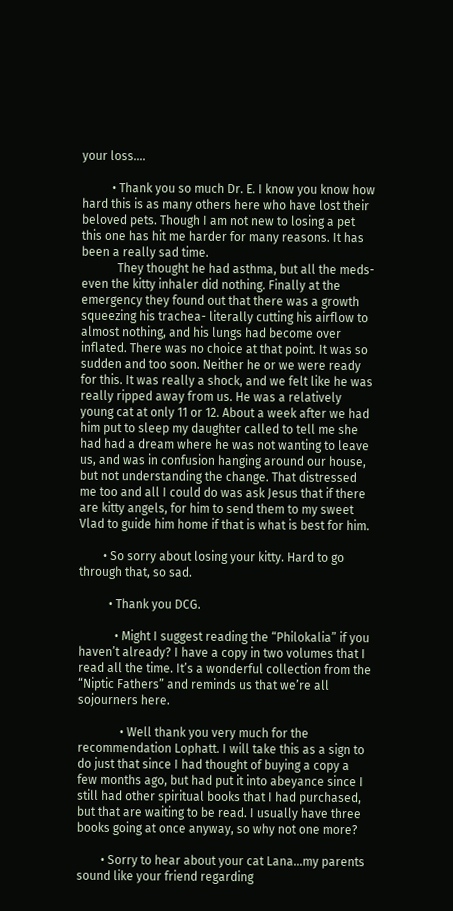your loss….

          • Thank you so much Dr. E. I know you know how hard this is as many others here who have lost their beloved pets. Though I am not new to losing a pet this one has hit me harder for many reasons. It has been a really sad time.
            They thought he had asthma, but all the meds- even the kitty inhaler did nothing. Finally at the emergency they found out that there was a growth squeezing his trachea- literally cutting his airflow to almost nothing, and his lungs had become over inflated. There was no choice at that point. It was so sudden and too soon. Neither he or we were ready for this. It was really a shock, and we felt like he was really ripped away from us. He was a relatively young cat at only 11 or 12. About a week after we had him put to sleep my daughter called to tell me she had had a dream where he was not wanting to leave us, and was in confusion hanging around our house, but not understanding the change. That distressed me too and all I could do was ask Jesus that if there are kitty angels, for him to send them to my sweet Vlad to guide him home if that is what is best for him.

        • So sorry about losing your kitty. Hard to go through that, so sad.

          • Thank you DCG.

            • Might I suggest reading the “Philokalia” if you haven’t already? I have a copy in two volumes that I read all the time. It’s a wonderful collection from the “Niptic Fathers” and reminds us that we’re all sojourners here.

              • Well thank you very much for the recommendation Lophatt. I will take this as a sign to do just that since I had thought of buying a copy a few months ago, but had put it into abeyance since I still had other spiritual books that I had purchased, but that are waiting to be read. I usually have three books going at once anyway, so why not one more?

        • Sorry to hear about your cat Lana…my parents sound like your friend regarding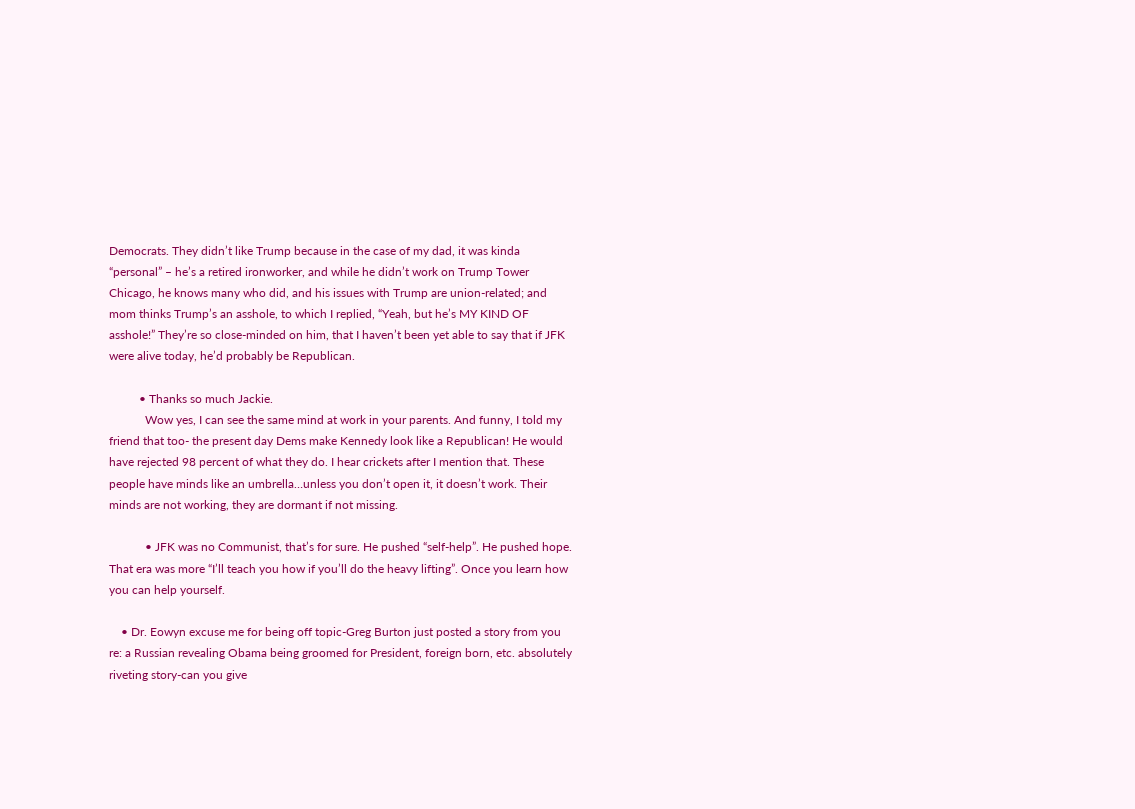Democrats. They didn’t like Trump because in the case of my dad, it was kinda “personal” – he’s a retired ironworker, and while he didn’t work on Trump Tower Chicago, he knows many who did, and his issues with Trump are union-related; and mom thinks Trump’s an asshole, to which I replied, “Yeah, but he’s MY KIND OF asshole!” They’re so close-minded on him, that I haven’t been yet able to say that if JFK were alive today, he’d probably be Republican.

          • Thanks so much Jackie.
            Wow yes, I can see the same mind at work in your parents. And funny, I told my friend that too- the present day Dems make Kennedy look like a Republican! He would have rejected 98 percent of what they do. I hear crickets after I mention that. These people have minds like an umbrella…unless you don’t open it, it doesn’t work. Their minds are not working, they are dormant if not missing.

            • JFK was no Communist, that’s for sure. He pushed “self-help”. He pushed hope. That era was more “I’ll teach you how if you’ll do the heavy lifting”. Once you learn how you can help yourself.

    • Dr. Eowyn excuse me for being off topic-Greg Burton just posted a story from you re: a Russian revealing Obama being groomed for President, foreign born, etc. absolutely riveting story-can you give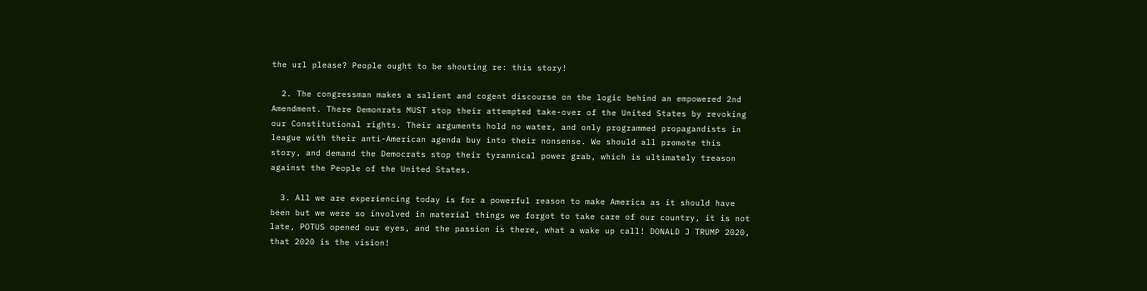the url please? People ought to be shouting re: this story!

  2. The congressman makes a salient and cogent discourse on the logic behind an empowered 2nd Amendment. There Demonrats MUST stop their attempted take-over of the United States by revoking our Constitutional rights. Their arguments hold no water, and only programmed propagandists in league with their anti-American agenda buy into their nonsense. We should all promote this story, and demand the Democrats stop their tyrannical power grab, which is ultimately treason against the People of the United States.

  3. All we are experiencing today is for a powerful reason to make America as it should have been but we were so involved in material things we forgot to take care of our country, it is not late, POTUS opened our eyes, and the passion is there, what a wake up call! DONALD J TRUMP 2020, that 2020 is the vision!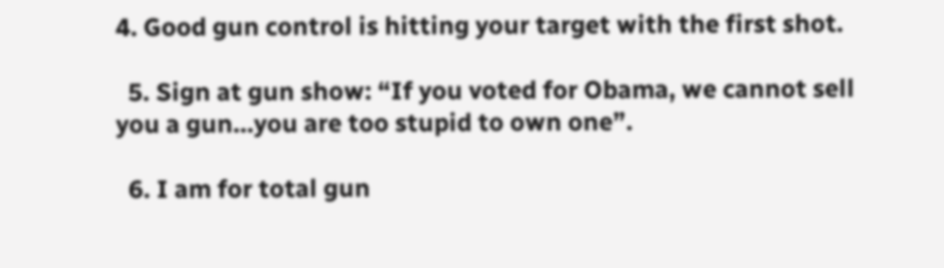4. Good gun control is hitting your target with the first shot.

  5. Sign at gun show: “If you voted for Obama, we cannot sell you a gun…you are too stupid to own one”.

  6. I am for total gun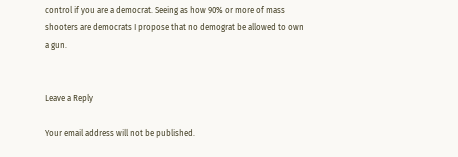control if you are a democrat. Seeing as how 90% or more of mass shooters are democrats I propose that no demograt be allowed to own a gun.


Leave a Reply

Your email address will not be published.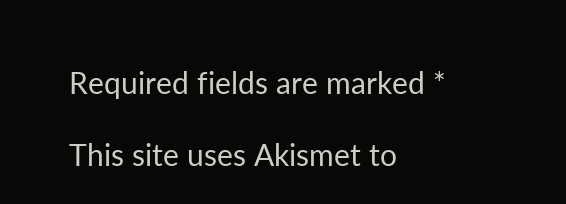Required fields are marked *

This site uses Akismet to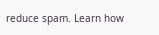reduce spam. Learn how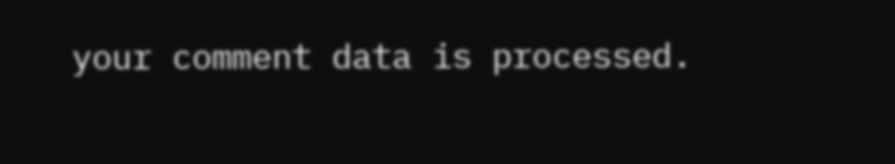your comment data is processed.